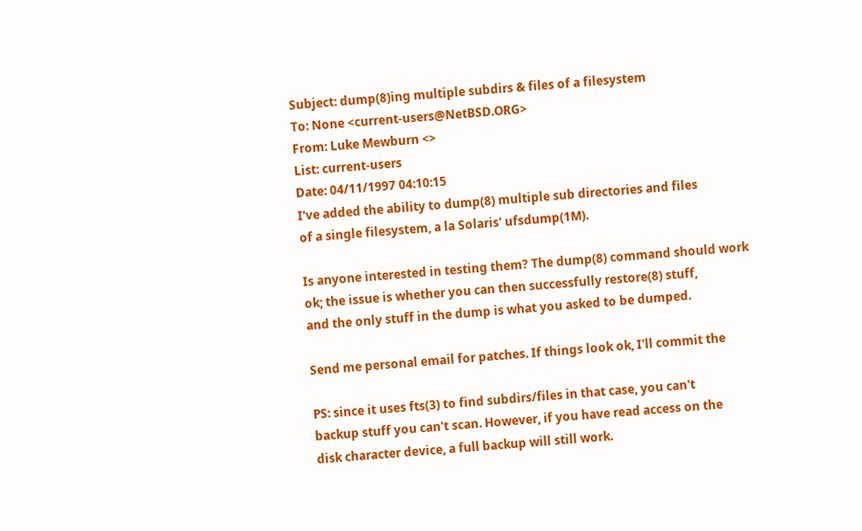Subject: dump(8)ing multiple subdirs & files of a filesystem
To: None <current-users@NetBSD.ORG>
From: Luke Mewburn <>
List: current-users
Date: 04/11/1997 04:10:15
I've added the ability to dump(8) multiple sub directories and files
of a single filesystem, a la Solaris' ufsdump(1M).

Is anyone interested in testing them? The dump(8) command should work
ok; the issue is whether you can then successfully restore(8) stuff,
and the only stuff in the dump is what you asked to be dumped.

Send me personal email for patches. If things look ok, I'll commit the

PS: since it uses fts(3) to find subdirs/files in that case, you can't
backup stuff you can't scan. However, if you have read access on the
disk character device, a full backup will still work.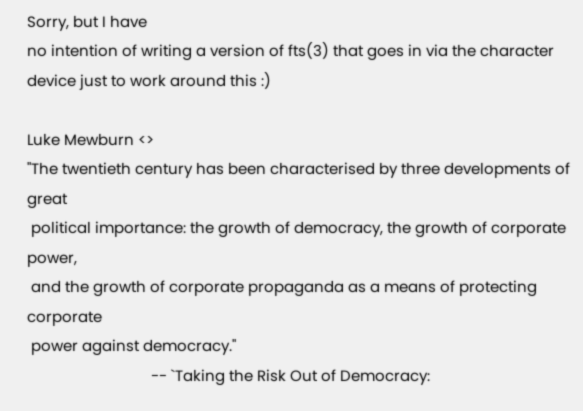Sorry, but I have
no intention of writing a version of fts(3) that goes in via the character
device just to work around this :)

Luke Mewburn <>
"The twentieth century has been characterised by three developments of great
 political importance: the growth of democracy, the growth of corporate power,
 and the growth of corporate propaganda as a means of protecting corporate
 power against democracy."
                               -- `Taking the Risk Out of Democracy: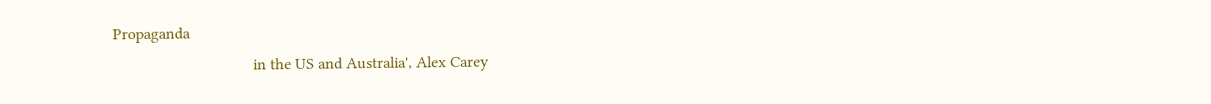Propaganda
                                   in the US and Australia', Alex Carey